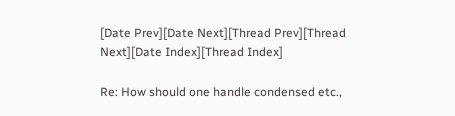[Date Prev][Date Next][Thread Prev][Thread Next][Date Index][Thread Index]

Re: How should one handle condensed etc.,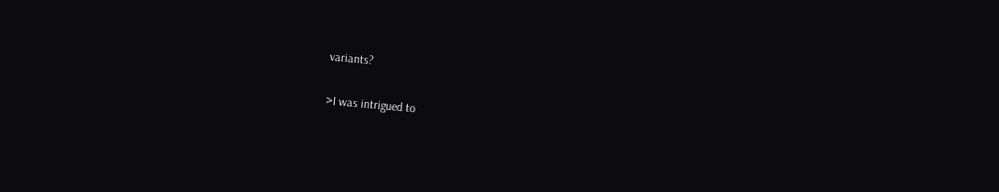variants?

>I was intrigued to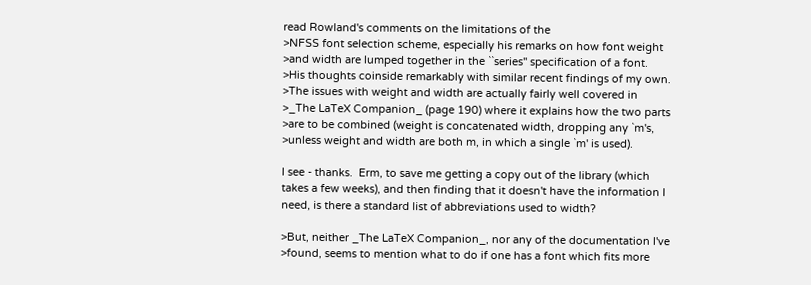read Rowland's comments on the limitations of the
>NFSS font selection scheme, especially his remarks on how font weight
>and width are lumped together in the ``series'' specification of a font.
>His thoughts coinside remarkably with similar recent findings of my own.
>The issues with weight and width are actually fairly well covered in
>_The LaTeX Companion_ (page 190) where it explains how the two parts
>are to be combined (weight is concatenated width, dropping any `m's,
>unless weight and width are both m, in which a single `m' is used).

I see - thanks.  Erm, to save me getting a copy out of the library (which
takes a few weeks), and then finding that it doesn't have the information I
need, is there a standard list of abbreviations used to width?

>But, neither _The LaTeX Companion_, nor any of the documentation I've
>found, seems to mention what to do if one has a font which fits more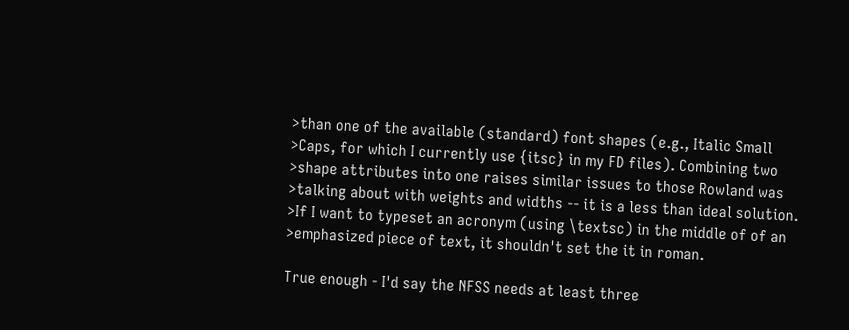>than one of the available (standard) font shapes (e.g., Italic Small
>Caps, for which I currently use {itsc} in my FD files). Combining two
>shape attributes into one raises similar issues to those Rowland was
>talking about with weights and widths -- it is a less than ideal solution.
>If I want to typeset an acronym (using \textsc) in the middle of of an
>emphasized piece of text, it shouldn't set the it in roman.

True enough - I'd say the NFSS needs at least three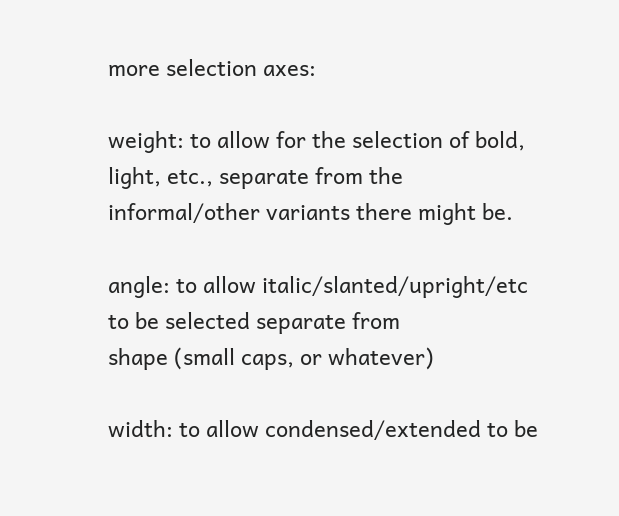more selection axes:

weight: to allow for the selection of bold, light, etc., separate from the
informal/other variants there might be.

angle: to allow italic/slanted/upright/etc to be selected separate from
shape (small caps, or whatever)

width: to allow condensed/extended to be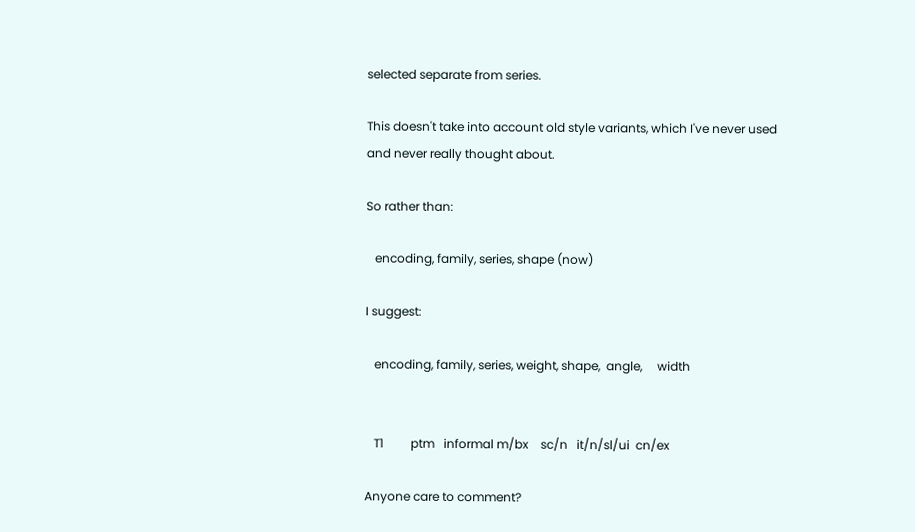selected separate from series.

This doesn't take into account old style variants, which I've never used
and never really thought about.

So rather than:

   encoding, family, series, shape (now)

I suggest:

   encoding, family, series, weight, shape,  angle,     width


   T1         ptm   informal m/bx    sc/n   it/n/sl/ui  cn/ex

Anyone care to comment?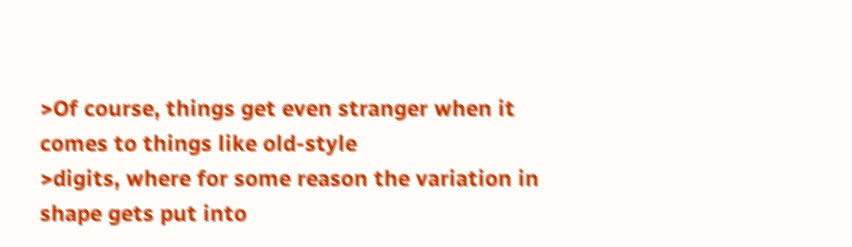>Of course, things get even stranger when it comes to things like old-style
>digits, where for some reason the variation in shape gets put into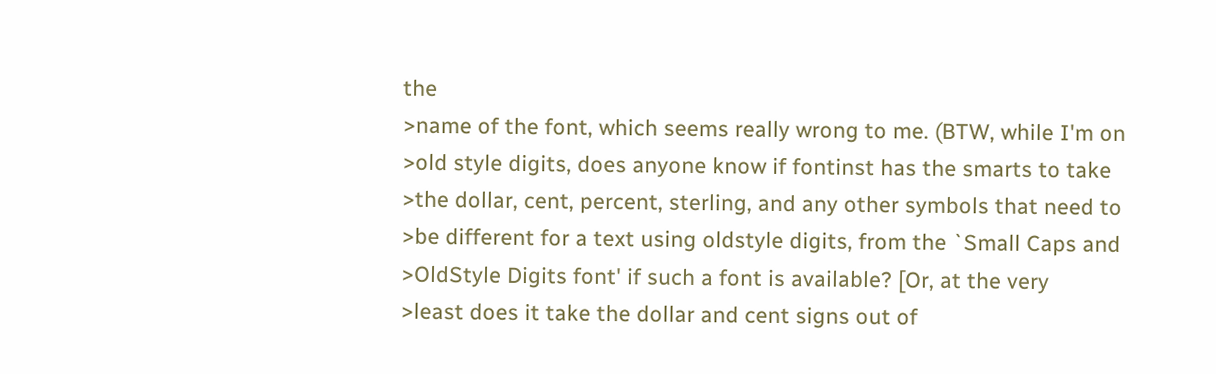the
>name of the font, which seems really wrong to me. (BTW, while I'm on
>old style digits, does anyone know if fontinst has the smarts to take
>the dollar, cent, percent, sterling, and any other symbols that need to
>be different for a text using oldstyle digits, from the `Small Caps and
>OldStyle Digits font' if such a font is available? [Or, at the very
>least does it take the dollar and cent signs out of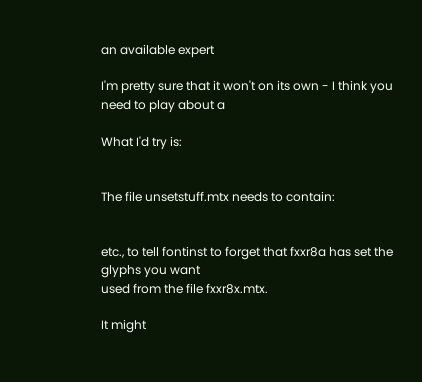an available expert

I'm pretty sure that it won't on its own - I think you need to play about a

What I'd try is:


The file unsetstuff.mtx needs to contain:


etc., to tell fontinst to forget that fxxr8a has set the glyphs you want
used from the file fxxr8x.mtx.

It might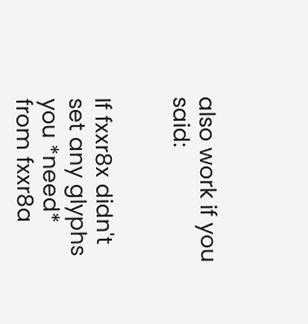also work if you said:


If fxxr8x didn't set any glyphs you *need* from fxxr8a